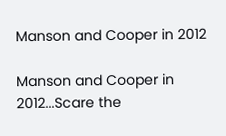Manson and Cooper in 2012

Manson and Cooper in 2012...Scare the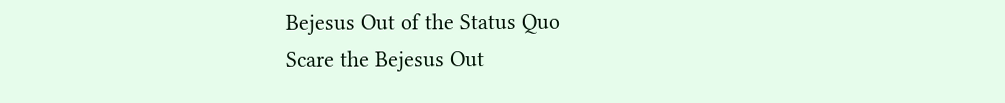Bejesus Out of the Status Quo
Scare the Bejesus Out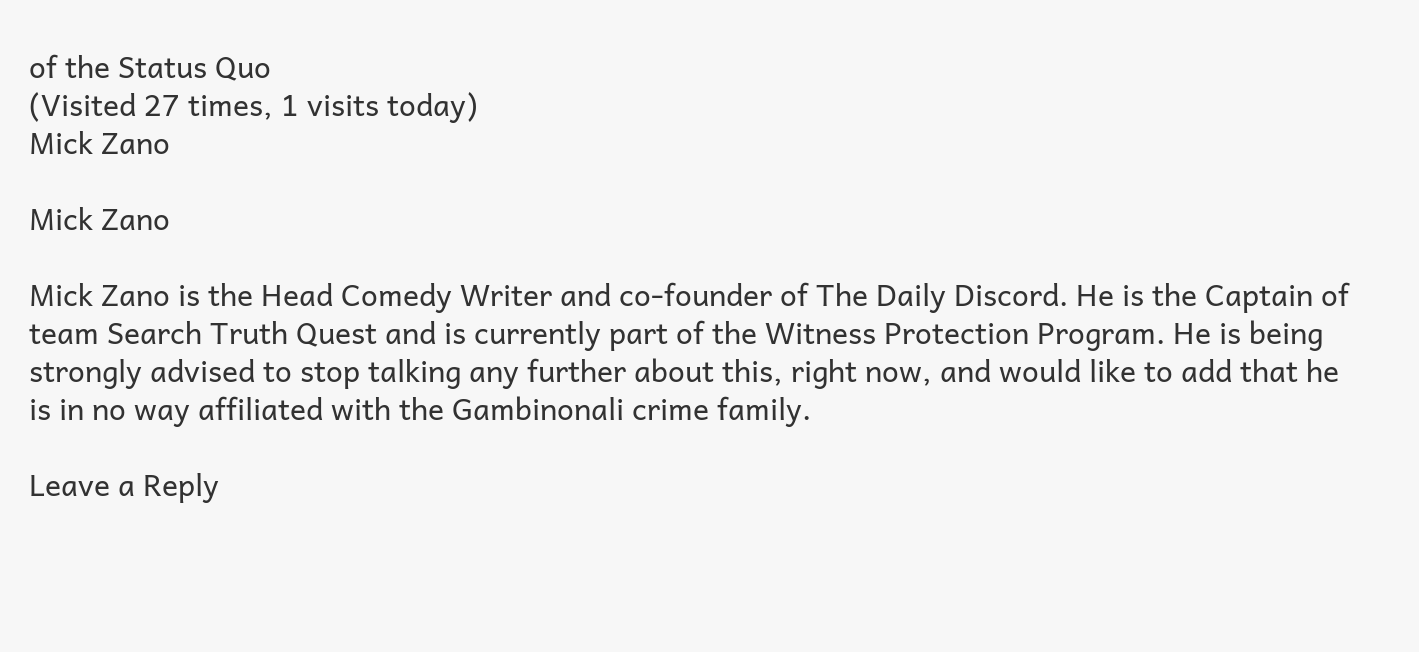of the Status Quo
(Visited 27 times, 1 visits today)
Mick Zano

Mick Zano

Mick Zano is the Head Comedy Writer and co-founder of The Daily Discord. He is the Captain of team Search Truth Quest and is currently part of the Witness Protection Program. He is being strongly advised to stop talking any further about this, right now, and would like to add that he is in no way affiliated with the Gambinonali crime family.

Leave a Reply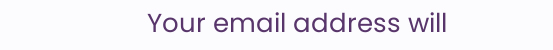Your email address will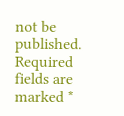not be published. Required fields are marked *